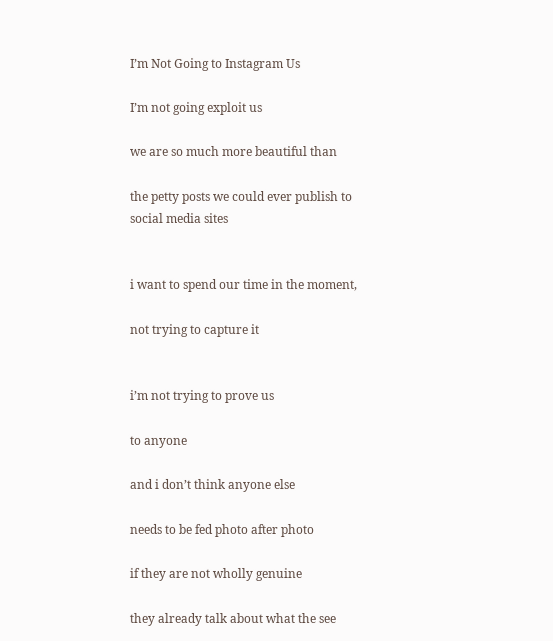I’m Not Going to Instagram Us

I’m not going exploit us

we are so much more beautiful than

the petty posts we could ever publish to social media sites


i want to spend our time in the moment,

not trying to capture it


i’m not trying to prove us

to anyone

and i don’t think anyone else

needs to be fed photo after photo

if they are not wholly genuine

they already talk about what the see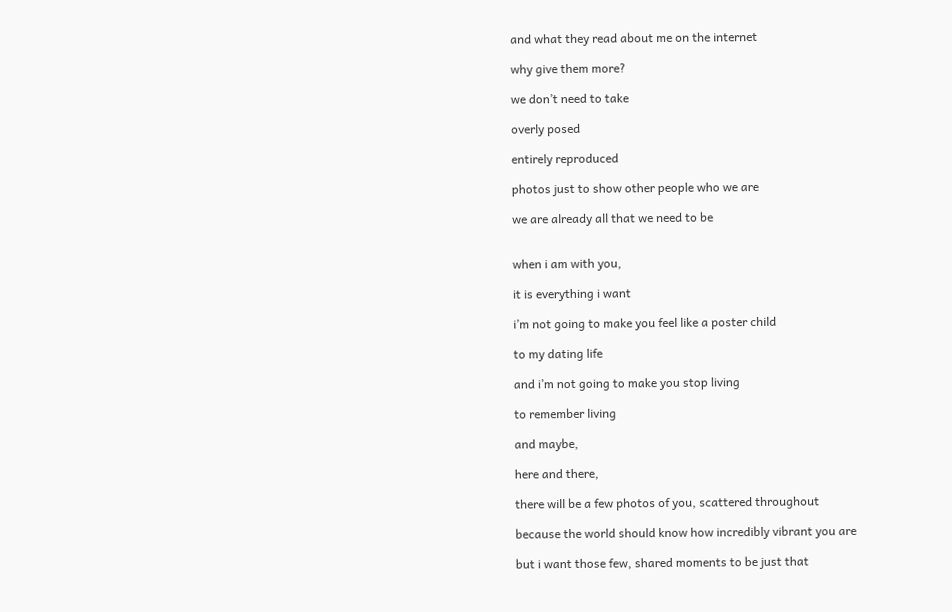and what they read about me on the internet

why give them more?

we don’t need to take

overly posed

entirely reproduced

photos just to show other people who we are

we are already all that we need to be


when i am with you,

it is everything i want

i’m not going to make you feel like a poster child

to my dating life

and i’m not going to make you stop living

to remember living

and maybe,

here and there,

there will be a few photos of you, scattered throughout

because the world should know how incredibly vibrant you are

but i want those few, shared moments to be just that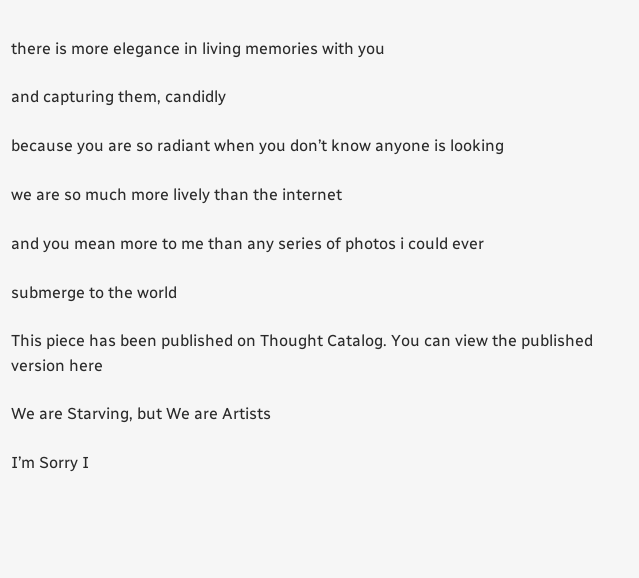there is more elegance in living memories with you

and capturing them, candidly

because you are so radiant when you don’t know anyone is looking

we are so much more lively than the internet

and you mean more to me than any series of photos i could ever

submerge to the world

This piece has been published on Thought Catalog. You can view the published version here

We are Starving, but We are Artists

I’m Sorry I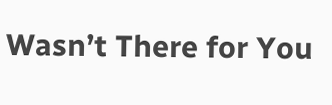Wasn’t There for You